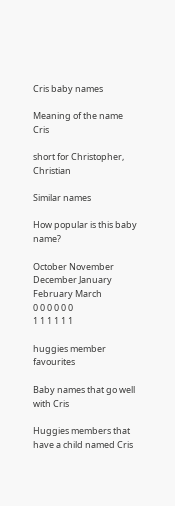Cris baby names

Meaning of the name Cris

short for Christopher, Christian

Similar names

How popular is this baby name?

October November December January February March
0 0 0 0 0 0
1 1 1 1 1 1

huggies member favourites

Baby names that go well with Cris

Huggies members that have a child named Cris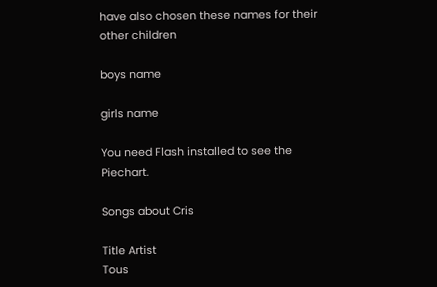have also chosen these names for their other children

boys name

girls name

You need Flash installed to see the Piechart.

Songs about Cris

Title Artist
Tous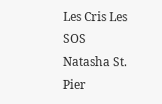Les Cris Les SOS Natasha St. Pier